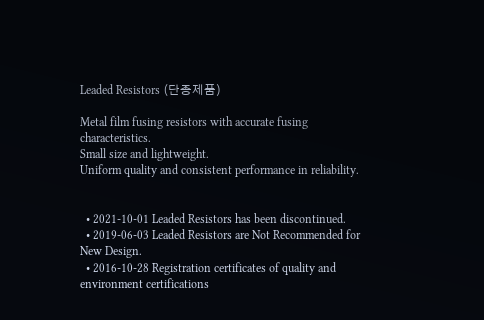Leaded Resistors (단종제품)

Metal film fusing resistors with accurate fusing characteristics.
Small size and lightweight.
Uniform quality and consistent performance in reliability.


  • 2021-10-01 Leaded Resistors has been discontinued.
  • 2019-06-03 Leaded Resistors are Not Recommended for New Design.
  • 2016-10-28 Registration certificates of quality and environment certifications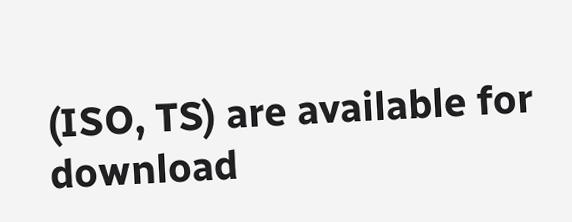(ISO, TS) are available for download